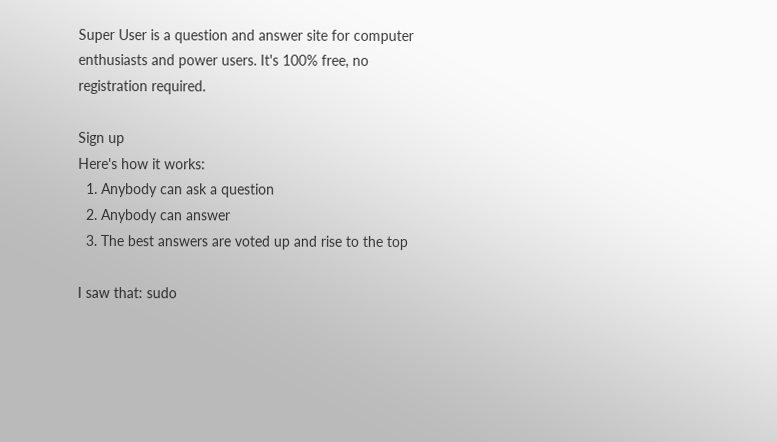Super User is a question and answer site for computer enthusiasts and power users. It's 100% free, no registration required.

Sign up
Here's how it works:
  1. Anybody can ask a question
  2. Anybody can answer
  3. The best answers are voted up and rise to the top

I saw that: sudo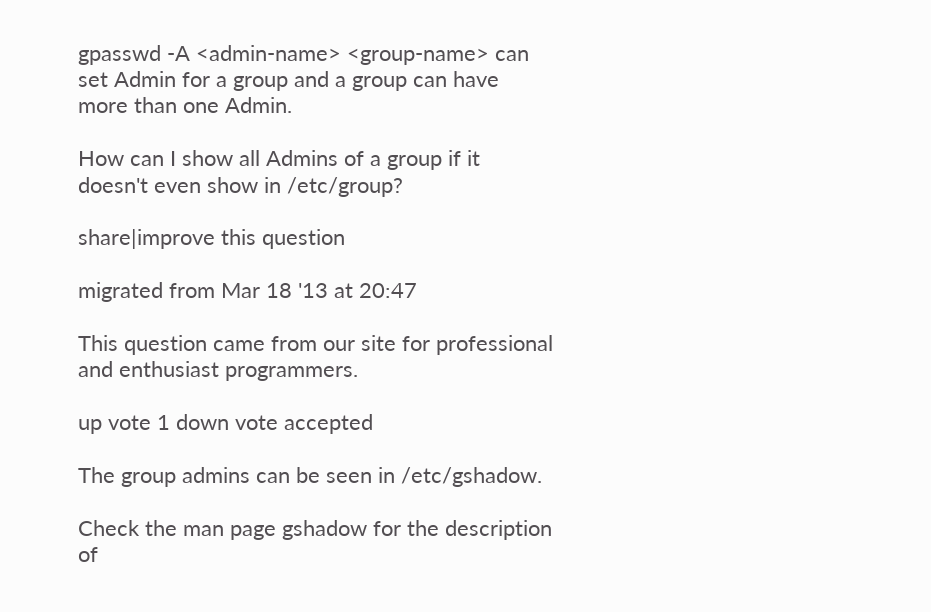gpasswd -A <admin-name> <group-name> can set Admin for a group and a group can have more than one Admin.

How can I show all Admins of a group if it doesn't even show in /etc/group?

share|improve this question

migrated from Mar 18 '13 at 20:47

This question came from our site for professional and enthusiast programmers.

up vote 1 down vote accepted

The group admins can be seen in /etc/gshadow.

Check the man page gshadow for the description of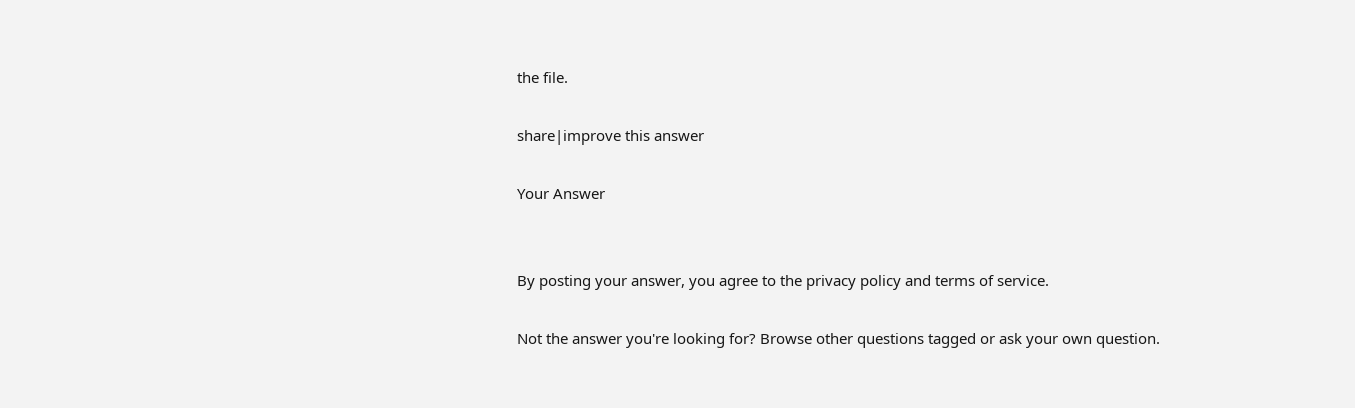the file.

share|improve this answer

Your Answer


By posting your answer, you agree to the privacy policy and terms of service.

Not the answer you're looking for? Browse other questions tagged or ask your own question.